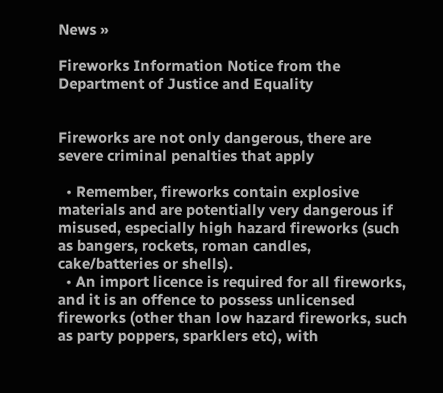News »

Fireworks Information Notice from the Department of Justice and Equality


Fireworks are not only dangerous, there are severe criminal penalties that apply

  • Remember, fireworks contain explosive materials and are potentially very dangerous if misused, especially high hazard fireworks (such as bangers, rockets, roman candles, cake/batteries or shells).
  • An import licence is required for all fireworks, and it is an offence to possess unlicensed fireworks (other than low hazard fireworks, such as party poppers, sparklers etc), with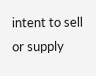intent to sell or supply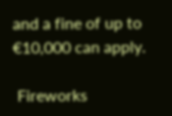and a fine of up to €10,000 can apply.

 Fireworks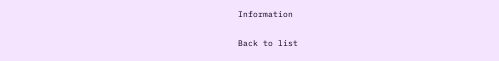Information

Back to list